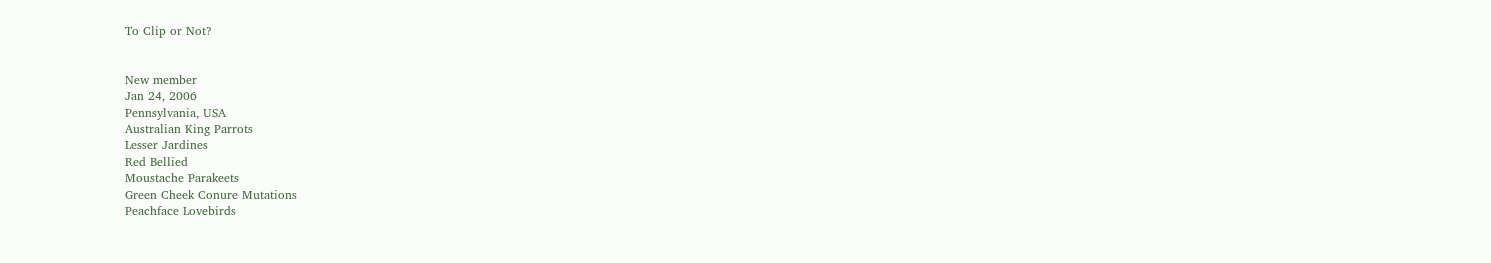To Clip or Not?


New member
Jan 24, 2006
Pennsylvania, USA
Australian King Parrots
Lesser Jardines
Red Bellied
Moustache Parakeets
Green Cheek Conure Mutations
Peachface Lovebirds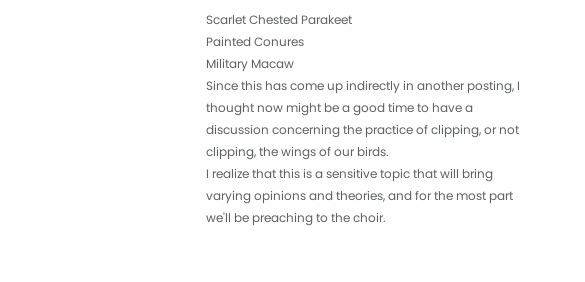Scarlet Chested Parakeet
Painted Conures
Military Macaw
Since this has come up indirectly in another posting, I thought now might be a good time to have a discussion concerning the practice of clipping, or not clipping, the wings of our birds.
I realize that this is a sensitive topic that will bring varying opinions and theories, and for the most part we'll be preaching to the choir.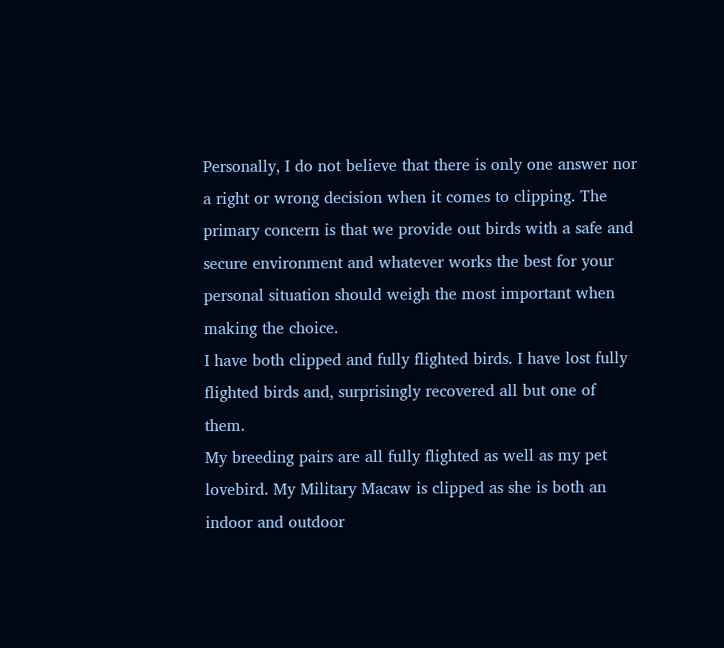Personally, I do not believe that there is only one answer nor a right or wrong decision when it comes to clipping. The primary concern is that we provide out birds with a safe and secure environment and whatever works the best for your personal situation should weigh the most important when making the choice.
I have both clipped and fully flighted birds. I have lost fully flighted birds and, surprisingly recovered all but one of them.
My breeding pairs are all fully flighted as well as my pet lovebird. My Military Macaw is clipped as she is both an indoor and outdoor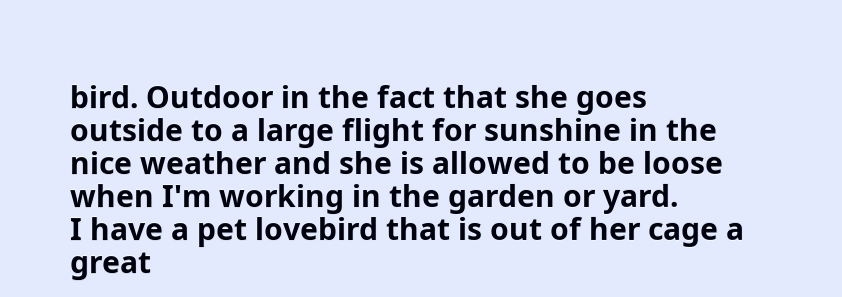bird. Outdoor in the fact that she goes outside to a large flight for sunshine in the nice weather and she is allowed to be loose when I'm working in the garden or yard.
I have a pet lovebird that is out of her cage a great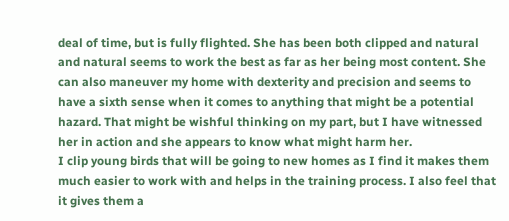deal of time, but is fully flighted. She has been both clipped and natural and natural seems to work the best as far as her being most content. She can also maneuver my home with dexterity and precision and seems to have a sixth sense when it comes to anything that might be a potential hazard. That might be wishful thinking on my part, but I have witnessed her in action and she appears to know what might harm her.
I clip young birds that will be going to new homes as I find it makes them much easier to work with and helps in the training process. I also feel that it gives them a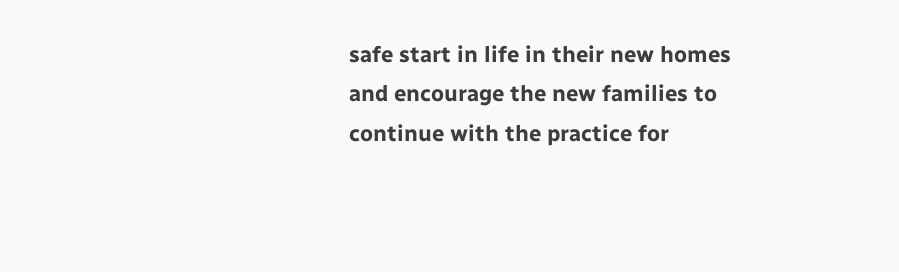safe start in life in their new homes and encourage the new families to continue with the practice for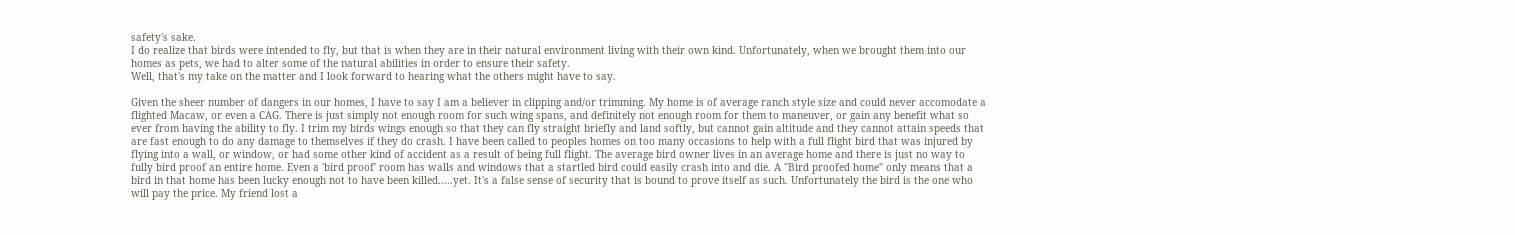safety's sake.
I do realize that birds were intended to fly, but that is when they are in their natural environment living with their own kind. Unfortunately, when we brought them into our homes as pets, we had to alter some of the natural abilities in order to ensure their safety.
Well, that's my take on the matter and I look forward to hearing what the others might have to say.

Given the sheer number of dangers in our homes, I have to say I am a believer in clipping and/or trimming. My home is of average ranch style size and could never accomodate a flighted Macaw, or even a CAG. There is just simply not enough room for such wing spans, and definitely not enough room for them to maneuver, or gain any benefit what so ever from having the ability to fly. I trim my birds wings enough so that they can fly straight briefly and land softly, but cannot gain altitude and they cannot attain speeds that are fast enough to do any damage to themselves if they do crash. I have been called to peoples homes on too many occasions to help with a full flight bird that was injured by flying into a wall, or window, or had some other kind of accident as a result of being full flight. The average bird owner lives in an average home and there is just no way to fully bird proof an entire home. Even a 'bird proof' room has walls and windows that a startled bird could easily crash into and die. A "Bird proofed home" only means that a bird in that home has been lucky enough not to have been killed.....yet. It's a false sense of security that is bound to prove itself as such. Unfortunately the bird is the one who will pay the price. My friend lost a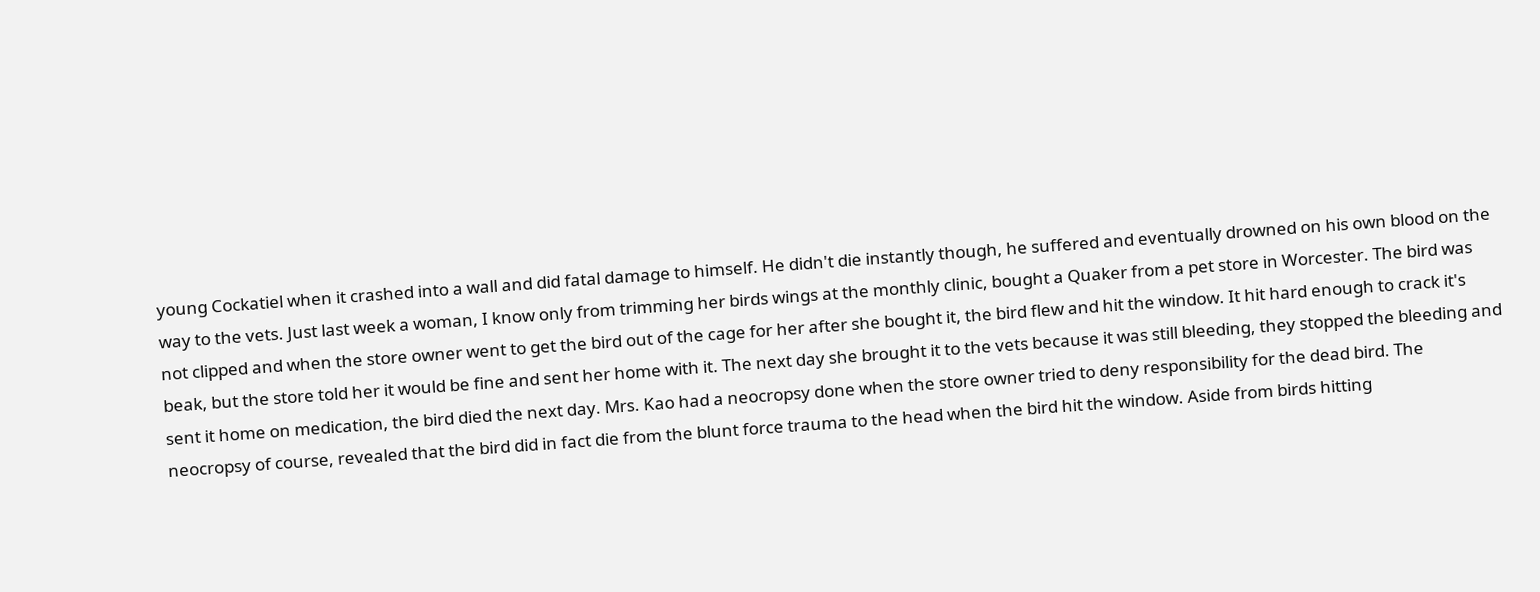young Cockatiel when it crashed into a wall and did fatal damage to himself. He didn't die instantly though, he suffered and eventually drowned on his own blood on the way to the vets. Just last week a woman, I know only from trimming her birds wings at the monthly clinic, bought a Quaker from a pet store in Worcester. The bird was not clipped and when the store owner went to get the bird out of the cage for her after she bought it, the bird flew and hit the window. It hit hard enough to crack it's beak, but the store told her it would be fine and sent her home with it. The next day she brought it to the vets because it was still bleeding, they stopped the bleeding and sent it home on medication, the bird died the next day. Mrs. Kao had a neocropsy done when the store owner tried to deny responsibility for the dead bird. The neocropsy of course, revealed that the bird did in fact die from the blunt force trauma to the head when the bird hit the window. Aside from birds hitting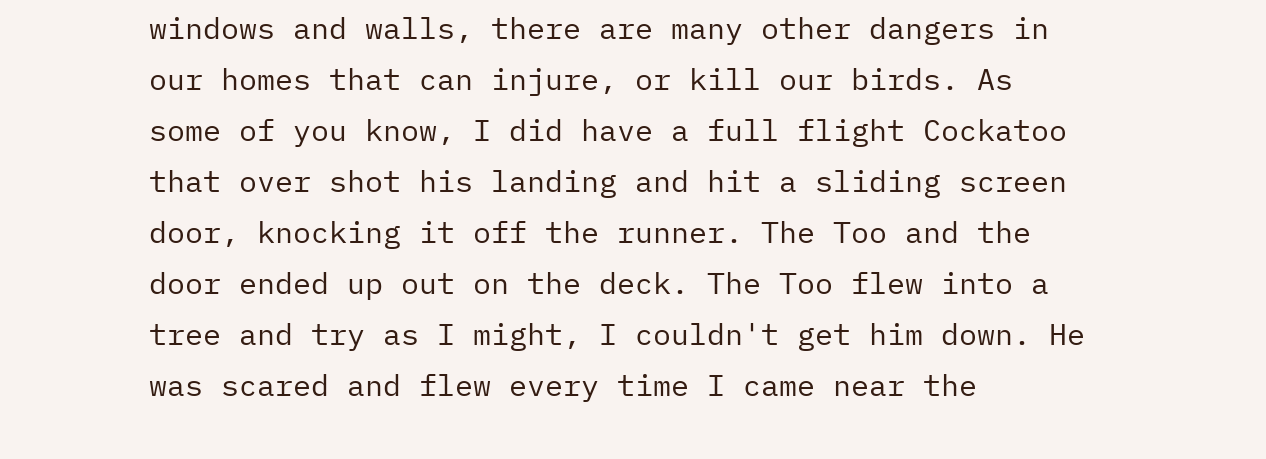windows and walls, there are many other dangers in our homes that can injure, or kill our birds. As some of you know, I did have a full flight Cockatoo that over shot his landing and hit a sliding screen door, knocking it off the runner. The Too and the door ended up out on the deck. The Too flew into a tree and try as I might, I couldn't get him down. He was scared and flew every time I came near the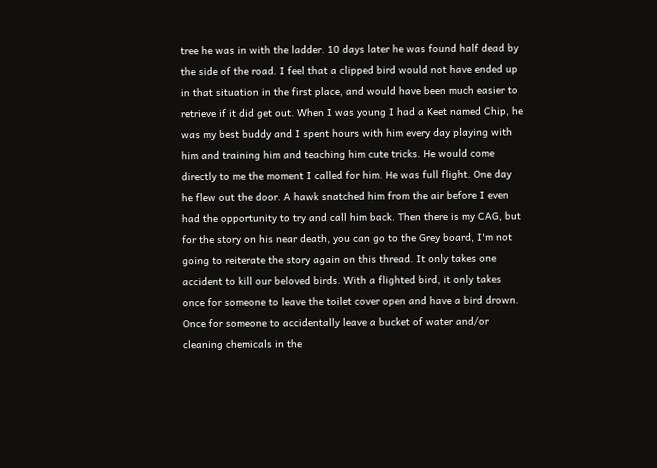tree he was in with the ladder. 10 days later he was found half dead by the side of the road. I feel that a clipped bird would not have ended up in that situation in the first place, and would have been much easier to retrieve if it did get out. When I was young I had a Keet named Chip, he was my best buddy and I spent hours with him every day playing with him and training him and teaching him cute tricks. He would come directly to me the moment I called for him. He was full flight. One day he flew out the door. A hawk snatched him from the air before I even had the opportunity to try and call him back. Then there is my CAG, but for the story on his near death, you can go to the Grey board, I'm not going to reiterate the story again on this thread. It only takes one accident to kill our beloved birds. With a flighted bird, it only takes once for someone to leave the toilet cover open and have a bird drown. Once for someone to accidentally leave a bucket of water and/or cleaning chemicals in the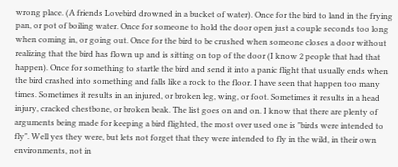wrong place. (A friends Lovebird drowned in a bucket of water). Once for the bird to land in the frying pan, or pot of boiling water. Once for someone to hold the door open just a couple seconds too long when coming in, or going out. Once for the bird to be crushed when someone closes a door without realizing that the bird has flown up and is sitting on top of the door (I know 2 people that had that happen). Once for something to startle the bird and send it into a panic flight that usually ends when the bird crashed into something and falls like a rock to the floor. I have seen that happen too many times. Sometimes it results in an injured, or broken leg, wing, or foot. Sometimes it results in a head injury, cracked chestbone, or broken beak. The list goes on and on. I know that there are plenty of arguments being made for keeping a bird flighted, the most over used one is "birds were intended to fly". Well yes they were, but lets not forget that they were intended to fly in the wild, in their own environments, not in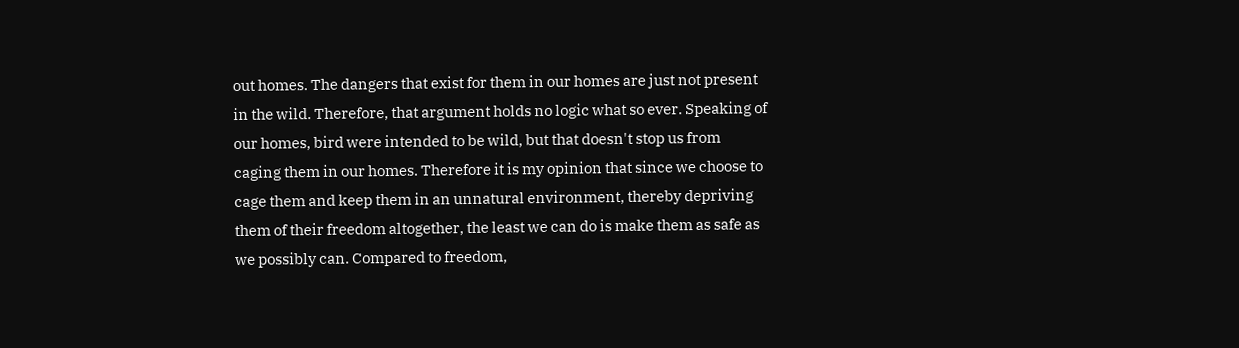out homes. The dangers that exist for them in our homes are just not present in the wild. Therefore, that argument holds no logic what so ever. Speaking of our homes, bird were intended to be wild, but that doesn't stop us from caging them in our homes. Therefore it is my opinion that since we choose to cage them and keep them in an unnatural environment, thereby depriving them of their freedom altogether, the least we can do is make them as safe as we possibly can. Compared to freedom,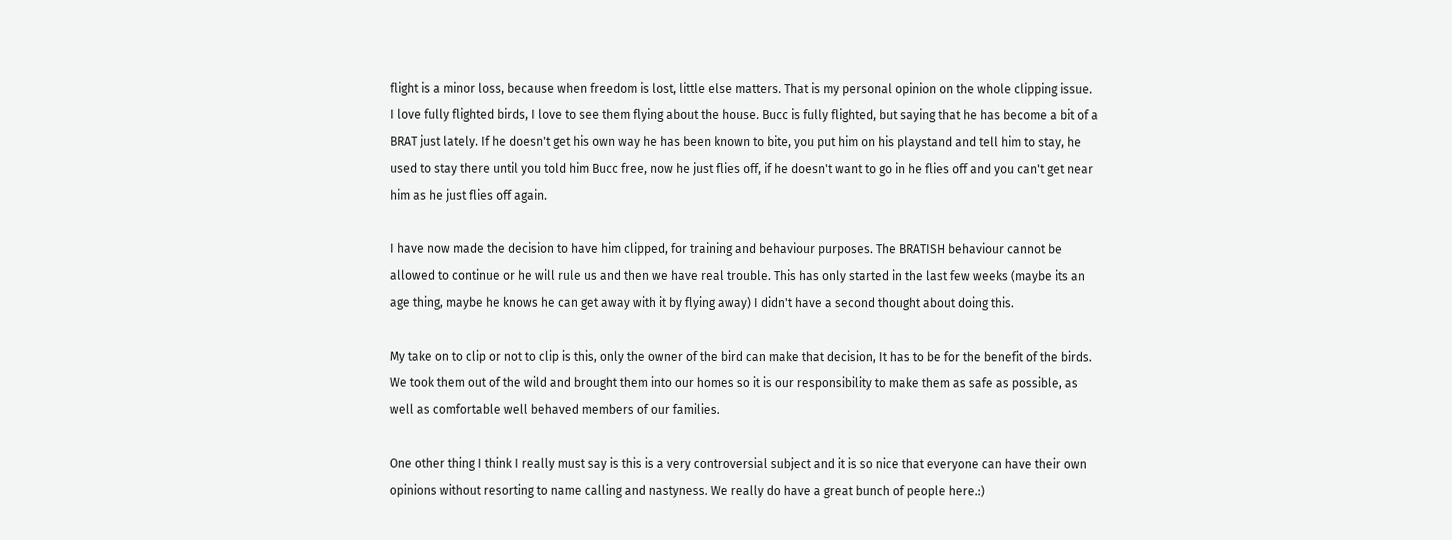flight is a minor loss, because when freedom is lost, little else matters. That is my personal opinion on the whole clipping issue.
I love fully flighted birds, I love to see them flying about the house. Bucc is fully flighted, but saying that he has become a bit of a BRAT just lately. If he doesn't get his own way he has been known to bite, you put him on his playstand and tell him to stay, he used to stay there until you told him Bucc free, now he just flies off, if he doesn't want to go in he flies off and you can't get near him as he just flies off again.

I have now made the decision to have him clipped, for training and behaviour purposes. The BRATISH behaviour cannot be allowed to continue or he will rule us and then we have real trouble. This has only started in the last few weeks (maybe its an age thing, maybe he knows he can get away with it by flying away) I didn't have a second thought about doing this.

My take on to clip or not to clip is this, only the owner of the bird can make that decision, It has to be for the benefit of the birds. We took them out of the wild and brought them into our homes so it is our responsibility to make them as safe as possible, as well as comfortable well behaved members of our families.

One other thing I think I really must say is this is a very controversial subject and it is so nice that everyone can have their own opinions without resorting to name calling and nastyness. We really do have a great bunch of people here.:)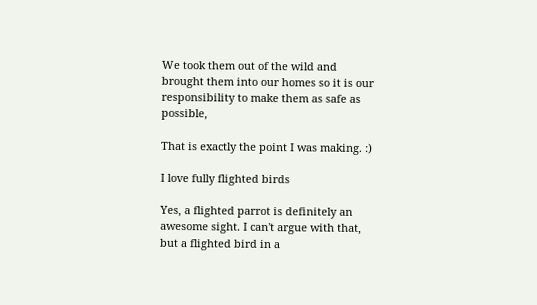We took them out of the wild and brought them into our homes so it is our responsibility to make them as safe as possible,

That is exactly the point I was making. :)

I love fully flighted birds

Yes, a flighted parrot is definitely an awesome sight. I can't argue with that, but a flighted bird in a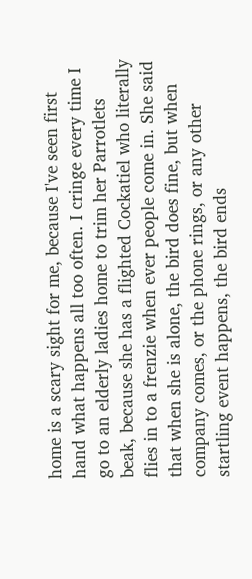home is a scary sight for me, because I've seen first hand what happens all too often. I cringe every time I go to an elderly ladies home to trim her Parrotlets beak, because she has a flighted Cockatiel who literally flies in to a frenzie when ever people come in. She said that when she is alone, the bird does fine, but when company comes, or the phone rings, or any other startling event happens, the bird ends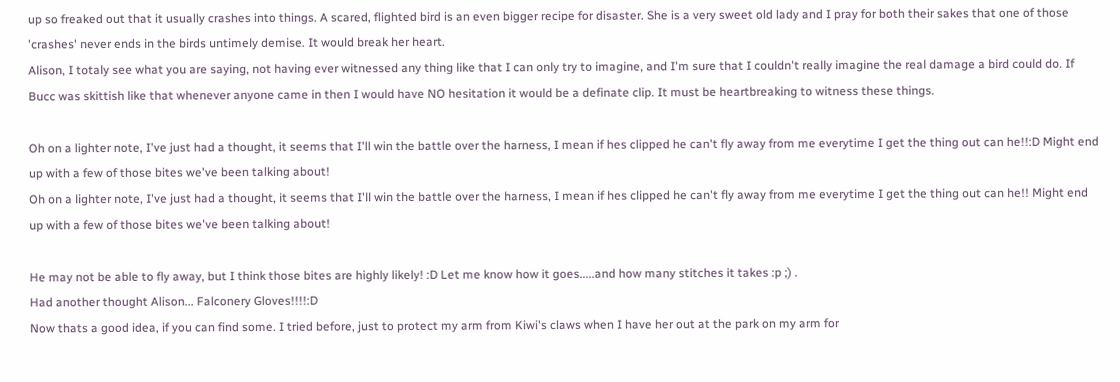up so freaked out that it usually crashes into things. A scared, flighted bird is an even bigger recipe for disaster. She is a very sweet old lady and I pray for both their sakes that one of those 'crashes' never ends in the birds untimely demise. It would break her heart.
Alison, I totaly see what you are saying, not having ever witnessed any thing like that I can only try to imagine, and I'm sure that I couldn't really imagine the real damage a bird could do. If Bucc was skittish like that whenever anyone came in then I would have NO hesitation it would be a definate clip. It must be heartbreaking to witness these things.

Oh on a lighter note, I've just had a thought, it seems that I'll win the battle over the harness, I mean if hes clipped he can't fly away from me everytime I get the thing out can he!!:D Might end up with a few of those bites we've been talking about!
Oh on a lighter note, I've just had a thought, it seems that I'll win the battle over the harness, I mean if hes clipped he can't fly away from me everytime I get the thing out can he!! Might end up with a few of those bites we've been talking about!

He may not be able to fly away, but I think those bites are highly likely! :D Let me know how it goes.....and how many stitches it takes :p ;) .
Had another thought Alison... Falconery Gloves!!!!:D
Now thats a good idea, if you can find some. I tried before, just to protect my arm from Kiwi's claws when I have her out at the park on my arm for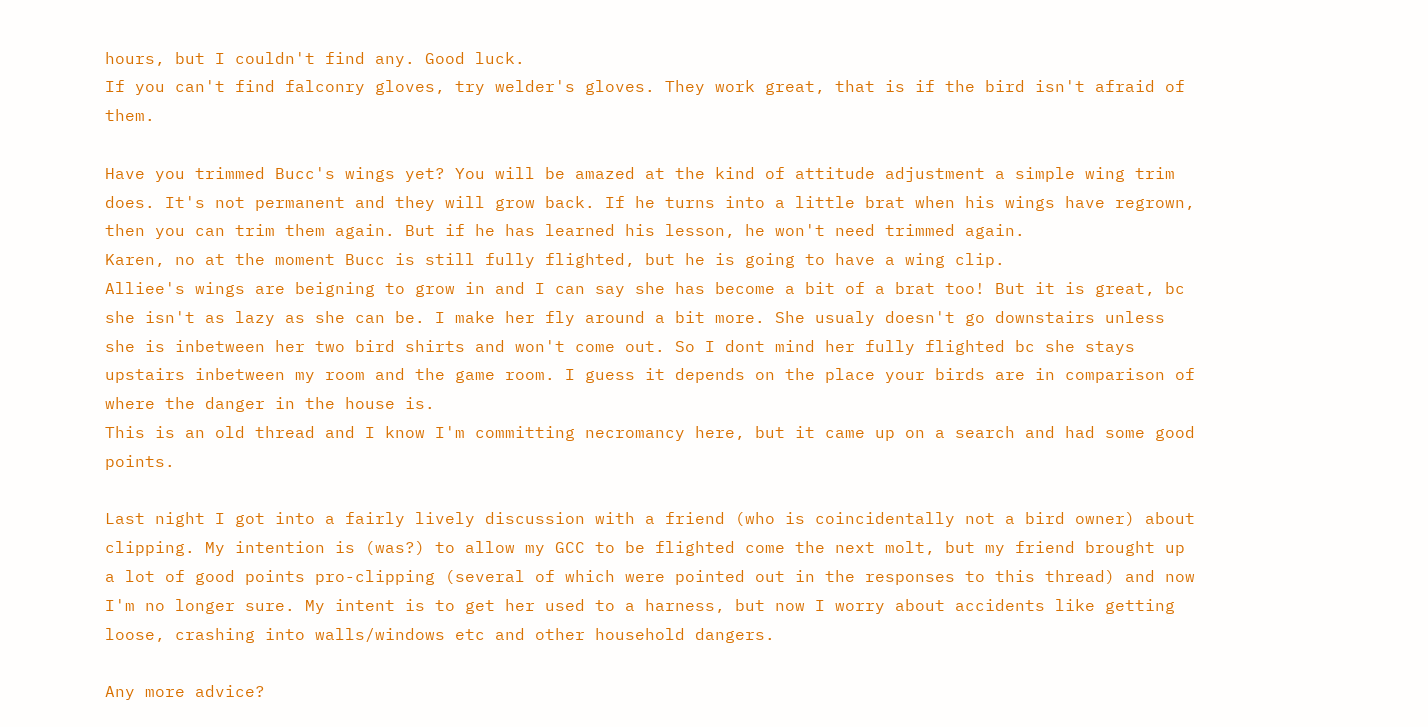hours, but I couldn't find any. Good luck.
If you can't find falconry gloves, try welder's gloves. They work great, that is if the bird isn't afraid of them.

Have you trimmed Bucc's wings yet? You will be amazed at the kind of attitude adjustment a simple wing trim does. It's not permanent and they will grow back. If he turns into a little brat when his wings have regrown, then you can trim them again. But if he has learned his lesson, he won't need trimmed again.
Karen, no at the moment Bucc is still fully flighted, but he is going to have a wing clip.
Alliee's wings are beigning to grow in and I can say she has become a bit of a brat too! But it is great, bc she isn't as lazy as she can be. I make her fly around a bit more. She usualy doesn't go downstairs unless she is inbetween her two bird shirts and won't come out. So I dont mind her fully flighted bc she stays upstairs inbetween my room and the game room. I guess it depends on the place your birds are in comparison of where the danger in the house is.
This is an old thread and I know I'm committing necromancy here, but it came up on a search and had some good points.

Last night I got into a fairly lively discussion with a friend (who is coincidentally not a bird owner) about clipping. My intention is (was?) to allow my GCC to be flighted come the next molt, but my friend brought up a lot of good points pro-clipping (several of which were pointed out in the responses to this thread) and now I'm no longer sure. My intent is to get her used to a harness, but now I worry about accidents like getting loose, crashing into walls/windows etc and other household dangers.

Any more advice?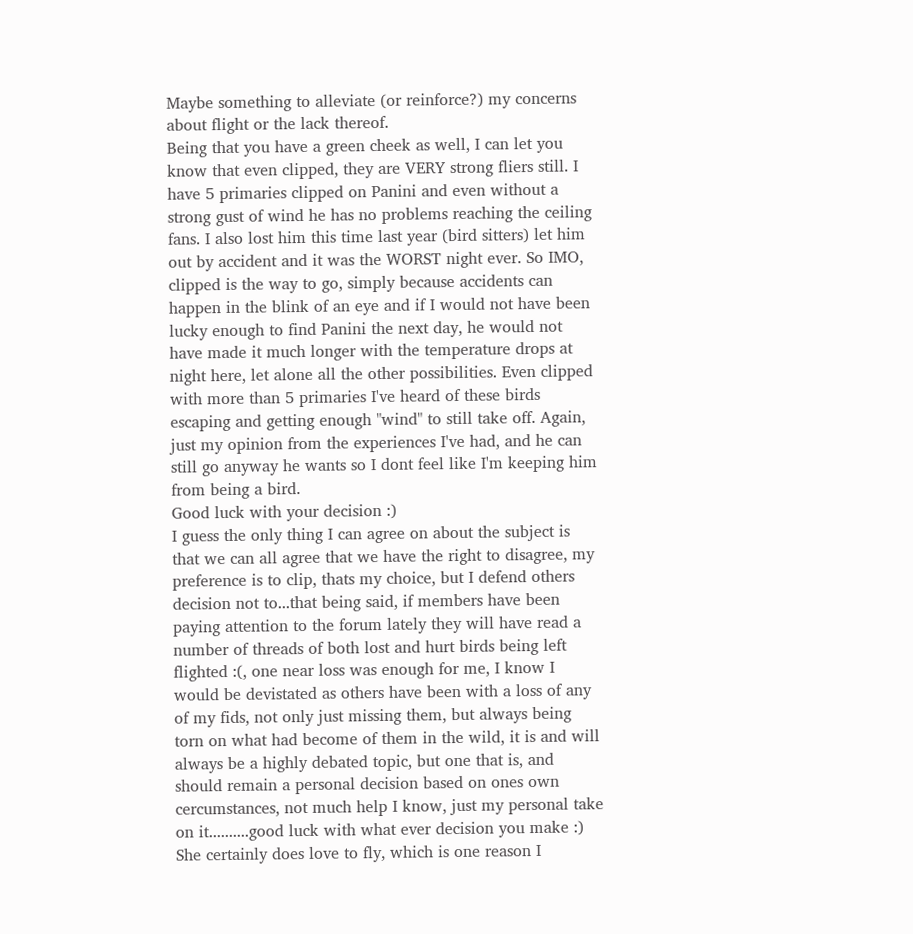Maybe something to alleviate (or reinforce?) my concerns about flight or the lack thereof.
Being that you have a green cheek as well, I can let you know that even clipped, they are VERY strong fliers still. I have 5 primaries clipped on Panini and even without a strong gust of wind he has no problems reaching the ceiling fans. I also lost him this time last year (bird sitters) let him out by accident and it was the WORST night ever. So IMO, clipped is the way to go, simply because accidents can happen in the blink of an eye and if I would not have been lucky enough to find Panini the next day, he would not have made it much longer with the temperature drops at night here, let alone all the other possibilities. Even clipped with more than 5 primaries I've heard of these birds escaping and getting enough "wind" to still take off. Again, just my opinion from the experiences I've had, and he can still go anyway he wants so I dont feel like I'm keeping him from being a bird.
Good luck with your decision :)
I guess the only thing I can agree on about the subject is that we can all agree that we have the right to disagree, my preference is to clip, thats my choice, but I defend others decision not to...that being said, if members have been paying attention to the forum lately they will have read a number of threads of both lost and hurt birds being left flighted :(, one near loss was enough for me, I know I would be devistated as others have been with a loss of any of my fids, not only just missing them, but always being torn on what had become of them in the wild, it is and will always be a highly debated topic, but one that is, and should remain a personal decision based on ones own cercumstances, not much help I know, just my personal take on it..........good luck with what ever decision you make :)
She certainly does love to fly, which is one reason I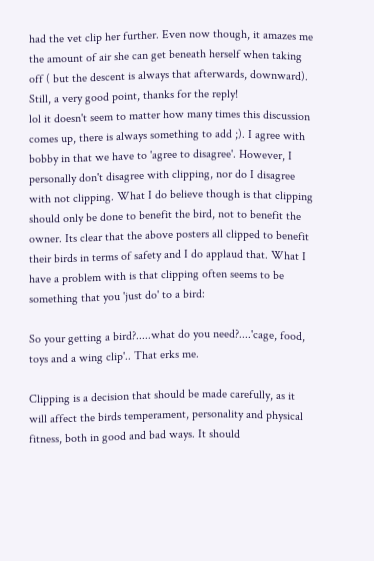had the vet clip her further. Even now though, it amazes me the amount of air she can get beneath herself when taking off ( but the descent is always that afterwards, downward). Still, a very good point, thanks for the reply!
lol it doesn't seem to matter how many times this discussion comes up, there is always something to add ;). I agree with bobby in that we have to 'agree to disagree'. However, I personally don't disagree with clipping, nor do I disagree with not clipping. What I do believe though is that clipping should only be done to benefit the bird, not to benefit the owner. Its clear that the above posters all clipped to benefit their birds in terms of safety and I do applaud that. What I have a problem with is that clipping often seems to be something that you 'just do' to a bird:

So your getting a bird?.....what do you need?....'cage, food, toys and a wing clip'.. That erks me.

Clipping is a decision that should be made carefully, as it will affect the birds temperament, personality and physical fitness, both in good and bad ways. It should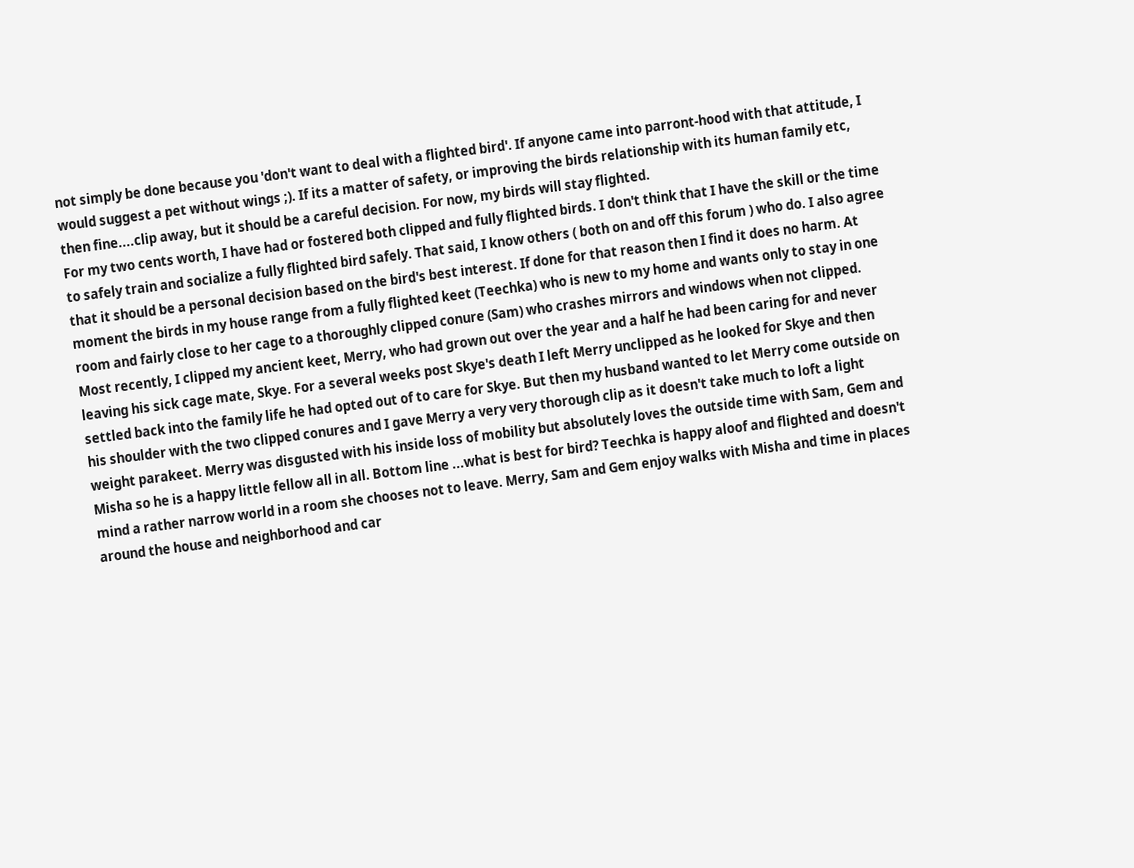not simply be done because you 'don't want to deal with a flighted bird'. If anyone came into parront-hood with that attitude, I would suggest a pet without wings ;). If its a matter of safety, or improving the birds relationship with its human family etc, then fine....clip away, but it should be a careful decision. For now, my birds will stay flighted.
For my two cents worth, I have had or fostered both clipped and fully flighted birds. I don't think that I have the skill or the time to safely train and socialize a fully flighted bird safely. That said, I know others ( both on and off this forum ) who do. I also agree that it should be a personal decision based on the bird's best interest. If done for that reason then I find it does no harm. At moment the birds in my house range from a fully flighted keet (Teechka) who is new to my home and wants only to stay in one room and fairly close to her cage to a thoroughly clipped conure (Sam) who crashes mirrors and windows when not clipped. Most recently, I clipped my ancient keet, Merry, who had grown out over the year and a half he had been caring for and never leaving his sick cage mate, Skye. For a several weeks post Skye's death I left Merry unclipped as he looked for Skye and then settled back into the family life he had opted out of to care for Skye. But then my husband wanted to let Merry come outside on his shoulder with the two clipped conures and I gave Merry a very very thorough clip as it doesn't take much to loft a light weight parakeet. Merry was disgusted with his inside loss of mobility but absolutely loves the outside time with Sam, Gem and Misha so he is a happy little fellow all in all. Bottom line ...what is best for bird? Teechka is happy aloof and flighted and doesn't mind a rather narrow world in a room she chooses not to leave. Merry, Sam and Gem enjoy walks with Misha and time in places around the house and neighborhood and car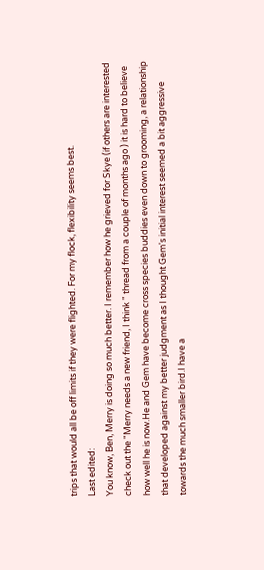trips that would all be off limits if they were flighted. For my flock, flexibility seems best.
Last edited:
You know, Ben, Merry is doing so much better. I remember how he grieved for Skye (if others are interested check out the "Merry needs a new friend, I think " thread from a couple of months ago ) it is hard to believe how well he is now.He and Gem have become cross species buddies even down to grooming, a relationship that developed against my better judgment as I thought Gem's initial interest seemed a bit aggressive towards the much smaller bird.I have a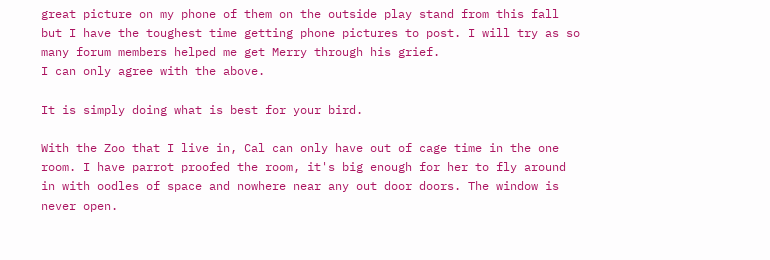great picture on my phone of them on the outside play stand from this fall but I have the toughest time getting phone pictures to post. I will try as so many forum members helped me get Merry through his grief.
I can only agree with the above.

It is simply doing what is best for your bird.

With the Zoo that I live in, Cal can only have out of cage time in the one room. I have parrot proofed the room, it's big enough for her to fly around in with oodles of space and nowhere near any out door doors. The window is never open.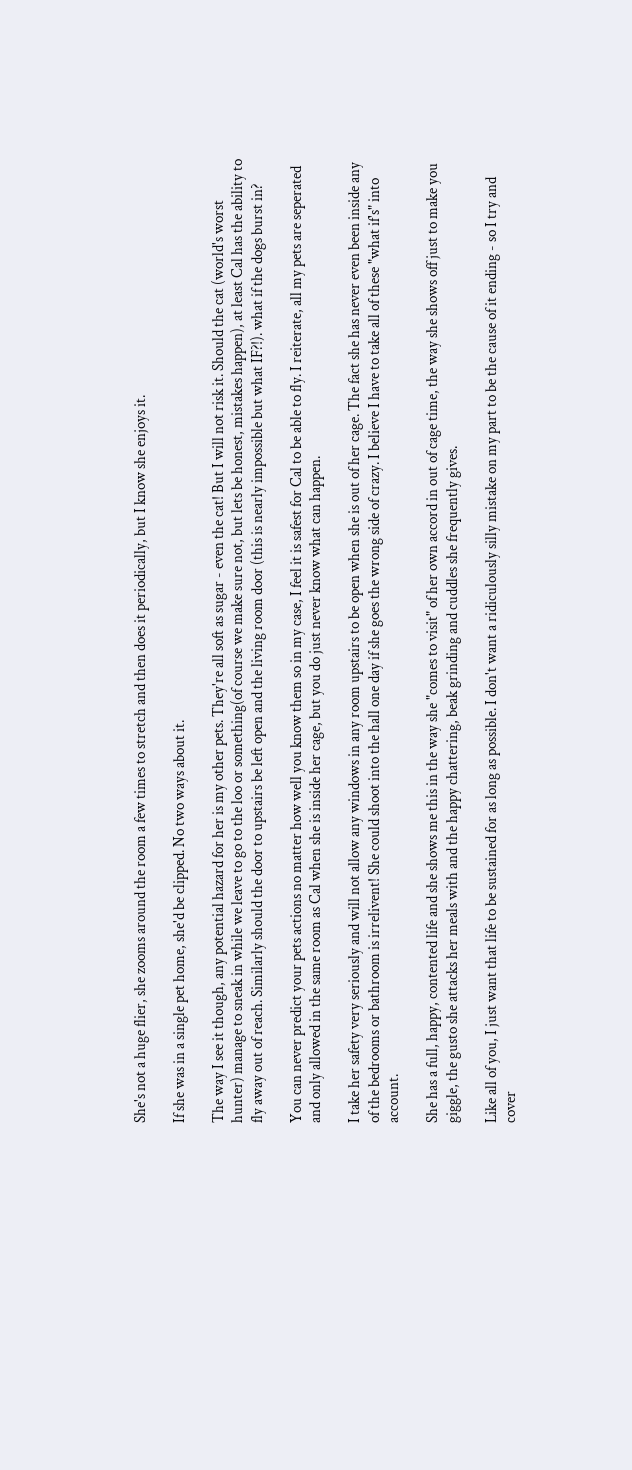She's not a huge flier, she zooms around the room a few times to stretch and then does it periodically, but I know she enjoys it.

If she was in a single pet home, she'd be clipped. No two ways about it.

The way I see it though, any potential hazard for her is my other pets. They're all soft as sugar - even the cat! But I will not risk it. Should the cat (world's worst hunter) manage to sneak in while we leave to go to the loo or something(of course we make sure not, but lets be honest, mistakes happen), at least Cal has the ability to fly away out of reach. Similarly should the door to upstairs be left open and the living room door (this is nearly impossible but what IF?!). what if the dogs burst in?

You can never predict your pets actions no matter how well you know them so in my case, I feel it is safest for Cal to be able to fly. I reiterate, all my pets are seperated and only allowed in the same room as Cal when she is inside her cage, but you do just never know what can happen.

I take her safety very seriously and will not allow any windows in any room upstairs to be open when she is out of her cage. The fact she has never even been inside any of the bedrooms or bathroom is irrelivent! She could shoot into the hall one day if she goes the wrong side of crazy. I believe I have to take all of these "what if's" into account.

She has a full, happy, contented life and she shows me this in the way she "comes to visit" of her own accord in out of cage time, the way she shows off just to make you giggle, the gusto she attacks her meals with and the happy chattering, beak grinding and cuddles she frequently gives.

Like all of you, I just want that life to be sustained for as long as possible. I don't want a ridiculously silly mistake on my part to be the cause of it ending - so I try and cover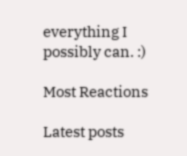everything I possibly can. :)

Most Reactions

Latest posts